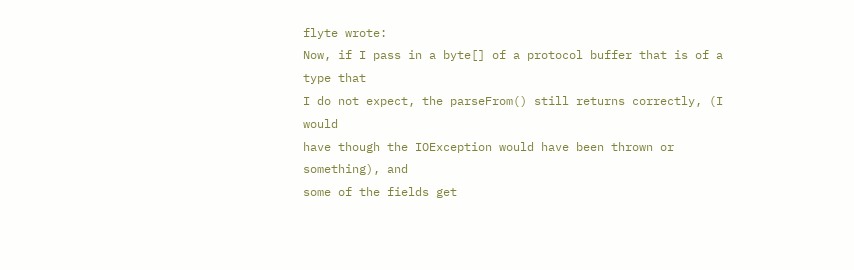flyte wrote:
Now, if I pass in a byte[] of a protocol buffer that is of a type that
I do not expect, the parseFrom() still returns correctly, (I would
have though the IOException would have been thrown or something), and
some of the fields get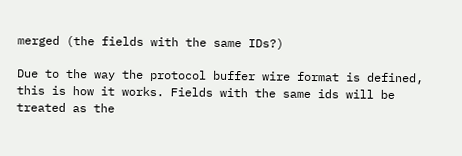merged (the fields with the same IDs?)

Due to the way the protocol buffer wire format is defined, this is how it works. Fields with the same ids will be treated as the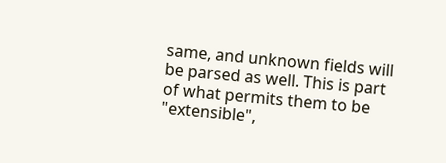same, and unknown fields will be parsed as well. This is part of what permits them to be "extensible",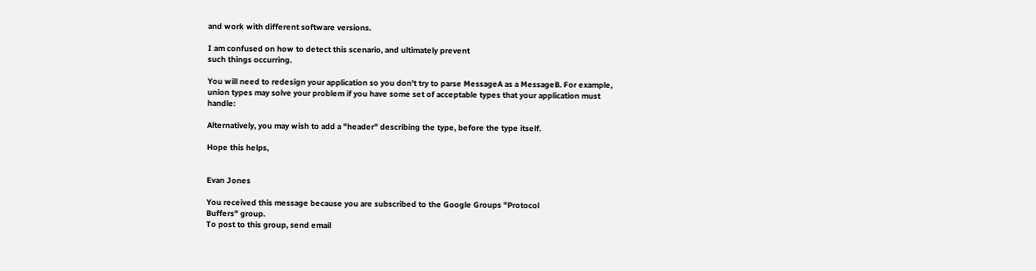and work with different software versions.

I am confused on how to detect this scenario, and ultimately prevent
such things occurring.

You will need to redesign your application so you don't try to parse MessageA as a MessageB. For example, union types may solve your problem if you have some set of acceptable types that your application must handle:

Alternatively, you may wish to add a "header" describing the type, before the type itself.

Hope this helps,


Evan Jones

You received this message because you are subscribed to the Google Groups "Protocol
Buffers" group.
To post to this group, send email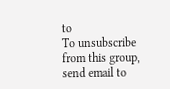to
To unsubscribe from this group, send email to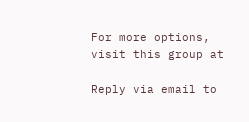For more options, visit this group at

Reply via email to